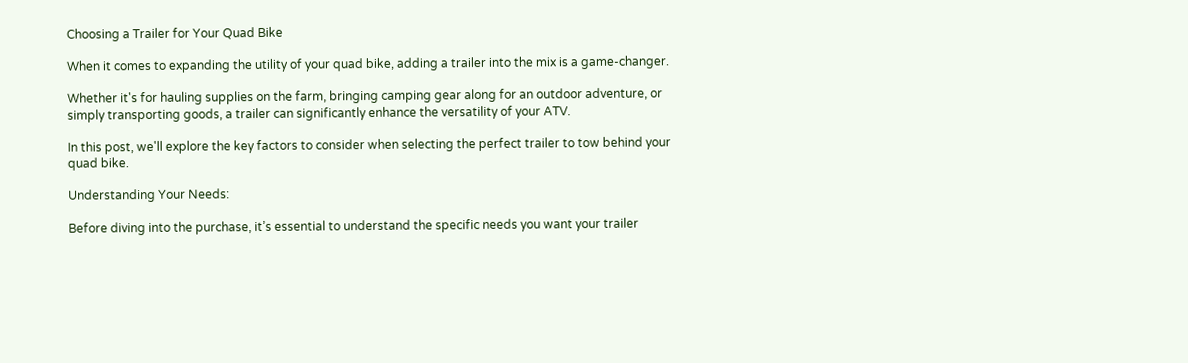Choosing a Trailer for Your Quad Bike

When it comes to expanding the utility of your quad bike, adding a trailer into the mix is a game-changer.

Whether it's for hauling supplies on the farm, bringing camping gear along for an outdoor adventure, or simply transporting goods, a trailer can significantly enhance the versatility of your ATV.

In this post, we'll explore the key factors to consider when selecting the perfect trailer to tow behind your quad bike.

Understanding Your Needs:

Before diving into the purchase, it’s essential to understand the specific needs you want your trailer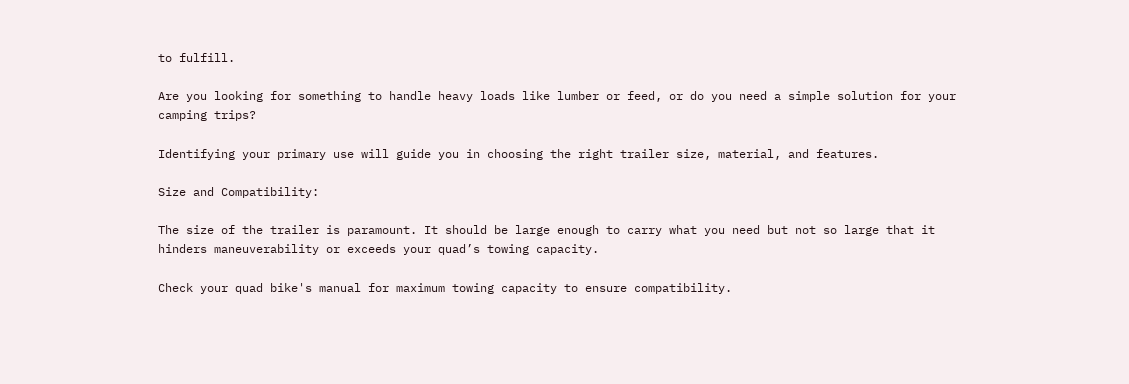to fulfill.

Are you looking for something to handle heavy loads like lumber or feed, or do you need a simple solution for your camping trips?

Identifying your primary use will guide you in choosing the right trailer size, material, and features.

Size and Compatibility:

The size of the trailer is paramount. It should be large enough to carry what you need but not so large that it hinders maneuverability or exceeds your quad’s towing capacity.

Check your quad bike's manual for maximum towing capacity to ensure compatibility.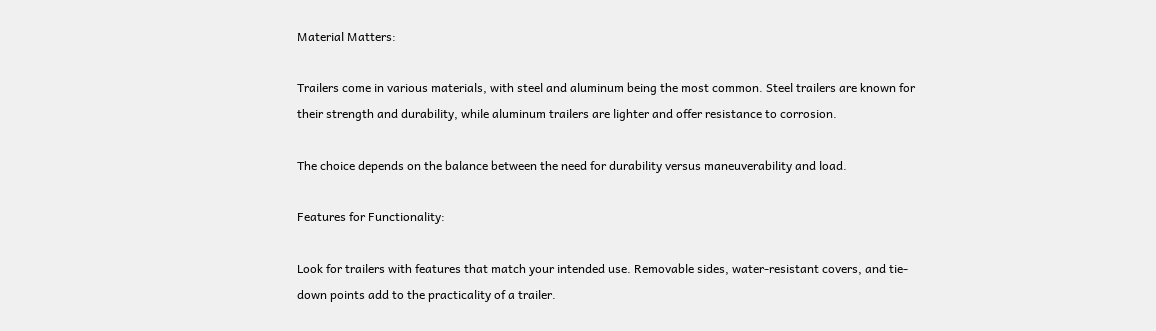Material Matters:

Trailers come in various materials, with steel and aluminum being the most common. Steel trailers are known for their strength and durability, while aluminum trailers are lighter and offer resistance to corrosion.

The choice depends on the balance between the need for durability versus maneuverability and load.

Features for Functionality:

Look for trailers with features that match your intended use. Removable sides, water-resistant covers, and tie-down points add to the practicality of a trailer.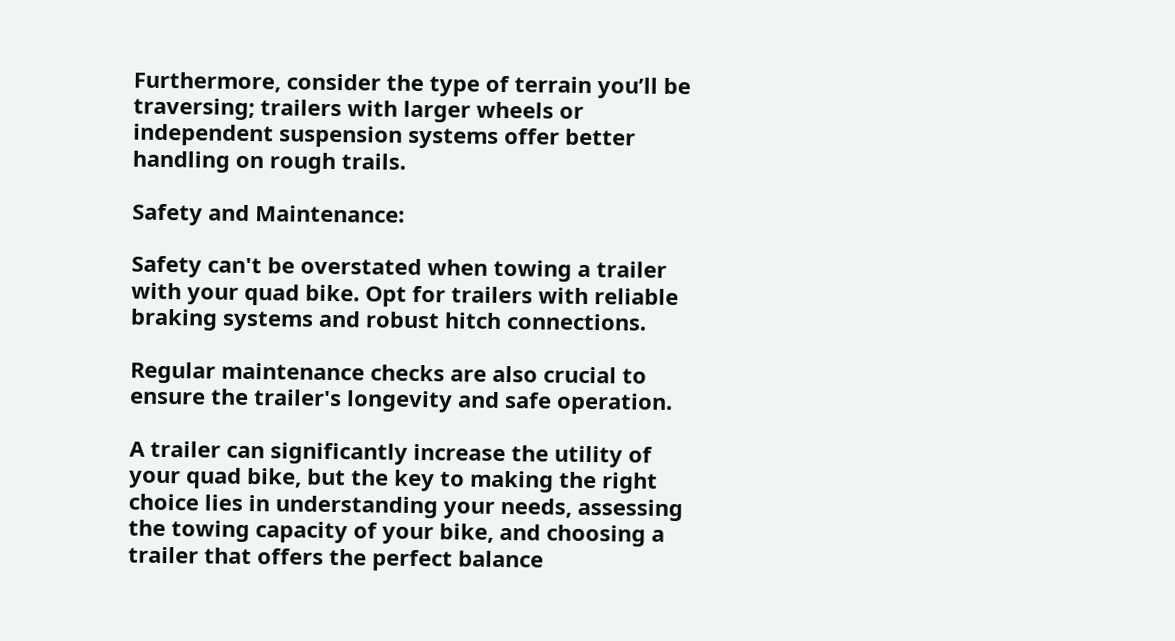Furthermore, consider the type of terrain you’ll be traversing; trailers with larger wheels or independent suspension systems offer better handling on rough trails.

Safety and Maintenance:

Safety can't be overstated when towing a trailer with your quad bike. Opt for trailers with reliable braking systems and robust hitch connections.

Regular maintenance checks are also crucial to ensure the trailer's longevity and safe operation.

A trailer can significantly increase the utility of your quad bike, but the key to making the right choice lies in understanding your needs, assessing the towing capacity of your bike, and choosing a trailer that offers the perfect balance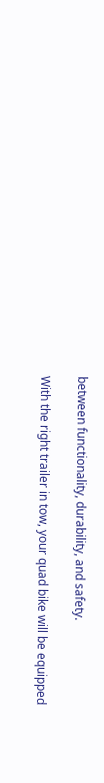between functionality, durability, and safety.

With the right trailer in tow, your quad bike will be equipped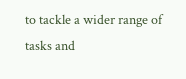to tackle a wider range of tasks and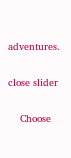adventures.

close slider

    Choose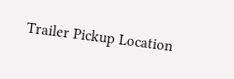Trailer Pickup Location